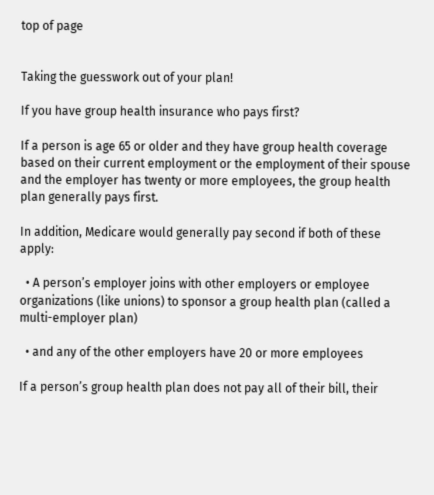top of page


Taking the guesswork out of your plan!

If you have group health insurance who pays first?

If a person is age 65 or older and they have group health coverage based on their current employment or the employment of their spouse and the employer has twenty or more employees, the group health plan generally pays first.

In addition, Medicare would generally pay second if both of these apply:

  • A person’s employer joins with other employers or employee organizations (like unions) to sponsor a group health plan (called a multi-employer plan)

  • and any of the other employers have 20 or more employees

If a person’s group health plan does not pay all of their bill, their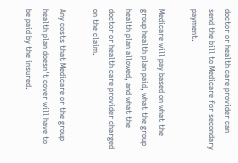doctor or health care provider can send the bill to Medicare for secondary payment.

Medicare will pay based on what the group health plan paid, what the group health plan allowed, and what the doctor or health care provider charged on the claim.

Any costs that Medicare or the group health plan doesn't cover will have to be paid by the insured.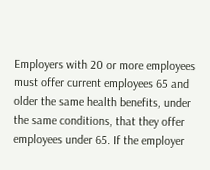Employers with 20 or more employees must offer current employees 65 and older the same health benefits, under the same conditions, that they offer employees under 65. If the employer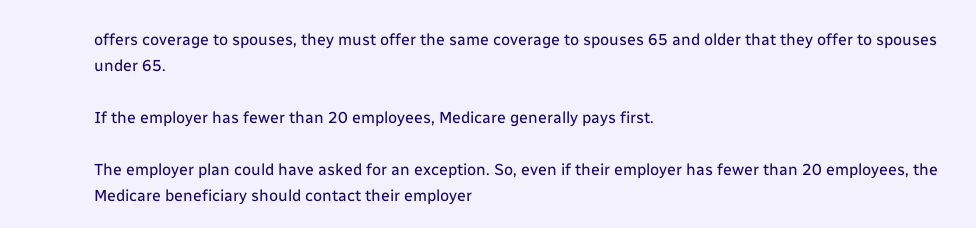offers coverage to spouses, they must offer the same coverage to spouses 65 and older that they offer to spouses under 65.

If the employer has fewer than 20 employees, Medicare generally pays first.

The employer plan could have asked for an exception. So, even if their employer has fewer than 20 employees, the Medicare beneficiary should contact their employer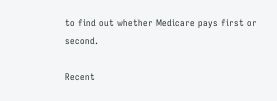to find out whether Medicare pays first or second.

Recent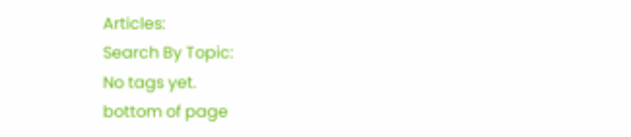Articles:
Search By Topic:
No tags yet.
bottom of page